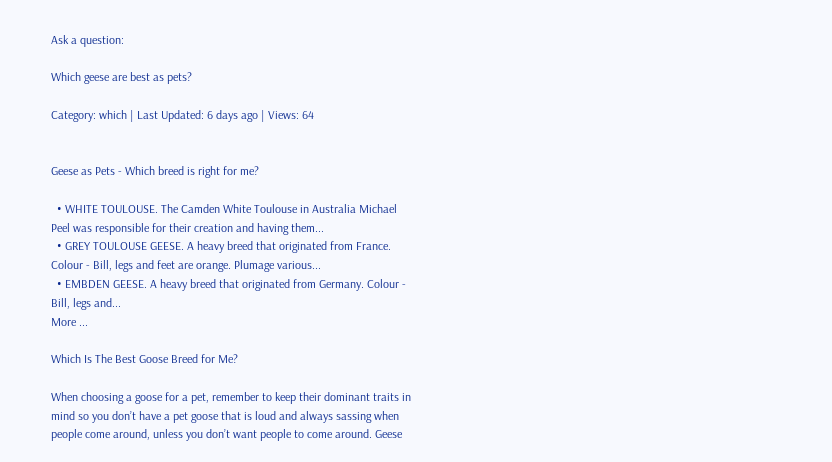Ask a question:

Which geese are best as pets?

Category: which | Last Updated: 6 days ago | Views: 64


Geese as Pets - Which breed is right for me?

  • WHITE TOULOUSE. The Camden White Toulouse in Australia Michael Peel was responsible for their creation and having them...
  • GREY TOULOUSE GEESE. A heavy breed that originated from France. Colour - Bill, legs and feet are orange. Plumage various...
  • EMBDEN GEESE. A heavy breed that originated from Germany. Colour - Bill, legs and...
More ...

Which Is The Best Goose Breed for Me?

When choosing a goose for a pet, remember to keep their dominant traits in mind so you don’t have a pet goose that is loud and always sassing when people come around, unless you don’t want people to come around. Geese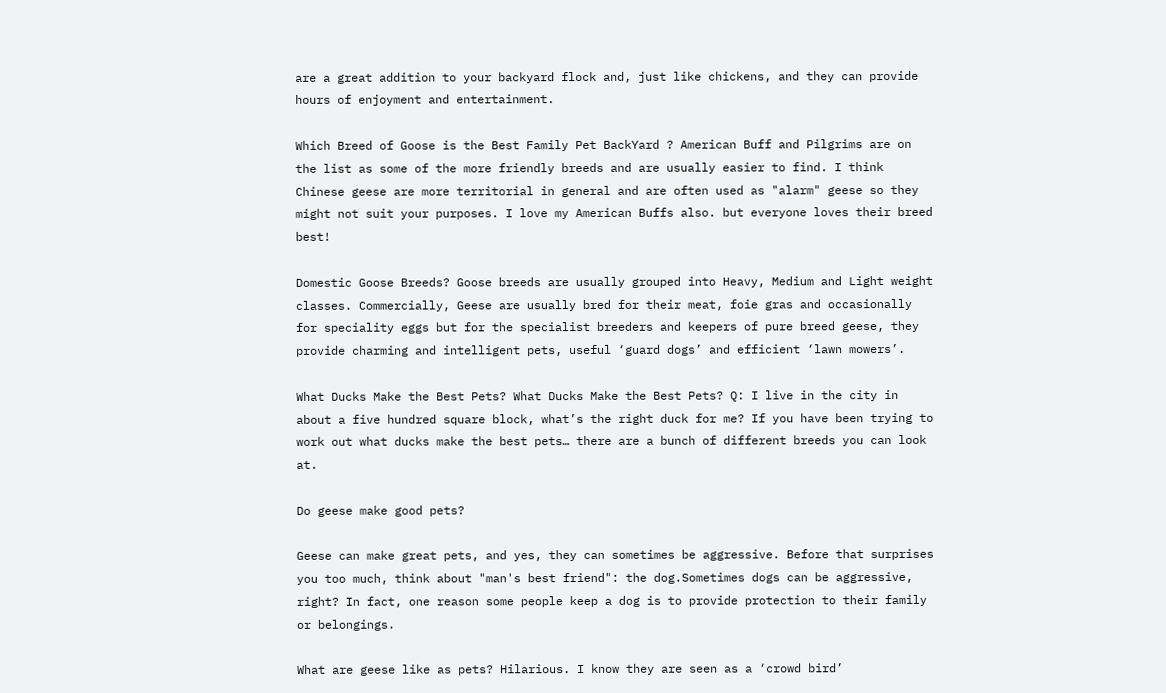are a great addition to your backyard flock and, just like chickens, and they can provide hours of enjoyment and entertainment.

Which Breed of Goose is the Best Family Pet BackYard ? American Buff and Pilgrims are on the list as some of the more friendly breeds and are usually easier to find. I think Chinese geese are more territorial in general and are often used as "alarm" geese so they might not suit your purposes. I love my American Buffs also. but everyone loves their breed best!

Domestic Goose Breeds? Goose breeds are usually grouped into Heavy, Medium and Light weight classes. Commercially, Geese are usually bred for their meat, foie gras and occasionally for speciality eggs but for the specialist breeders and keepers of pure breed geese, they provide charming and intelligent pets, useful ‘guard dogs’ and efficient ‘lawn mowers’.

What Ducks Make the Best Pets? What Ducks Make the Best Pets? Q: I live in the city in about a five hundred square block, what’s the right duck for me? If you have been trying to work out what ducks make the best pets… there are a bunch of different breeds you can look at.

Do geese make good pets?

Geese can make great pets, and yes, they can sometimes be aggressive. Before that surprises you too much, think about "man's best friend": the dog.Sometimes dogs can be aggressive, right? In fact, one reason some people keep a dog is to provide protection to their family or belongings.

What are geese like as pets? Hilarious. I know they are seen as a ‘crowd bird’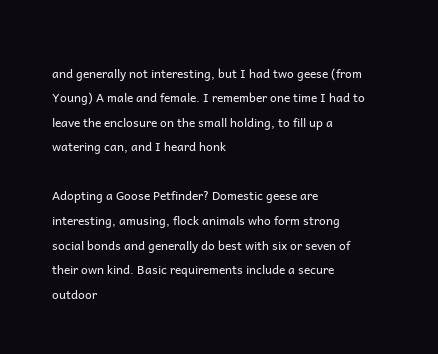and generally not interesting, but I had two geese (from Young) A male and female. I remember one time I had to leave the enclosure on the small holding, to fill up a watering can, and I heard honk

Adopting a Goose Petfinder? Domestic geese are interesting, amusing, flock animals who form strong social bonds and generally do best with six or seven of their own kind. Basic requirements include a secure outdoor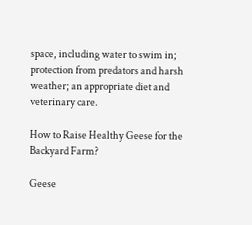space, including water to swim in; protection from predators and harsh weather; an appropriate diet and veterinary care.

How to Raise Healthy Geese for the Backyard Farm?

Geese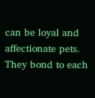can be loyal and affectionate pets. They bond to each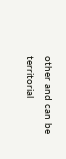other and can be territorial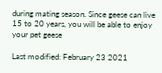during mating season. Since geese can live 15 to 20 years, you will be able to enjoy your pet geese

Last modified: February 23 2021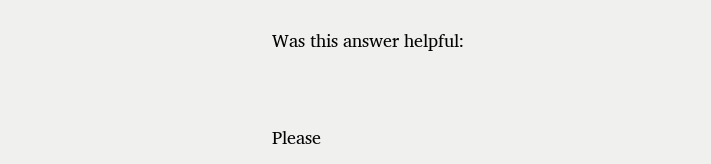Was this answer helpful:


Please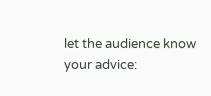let the audience know your advice: